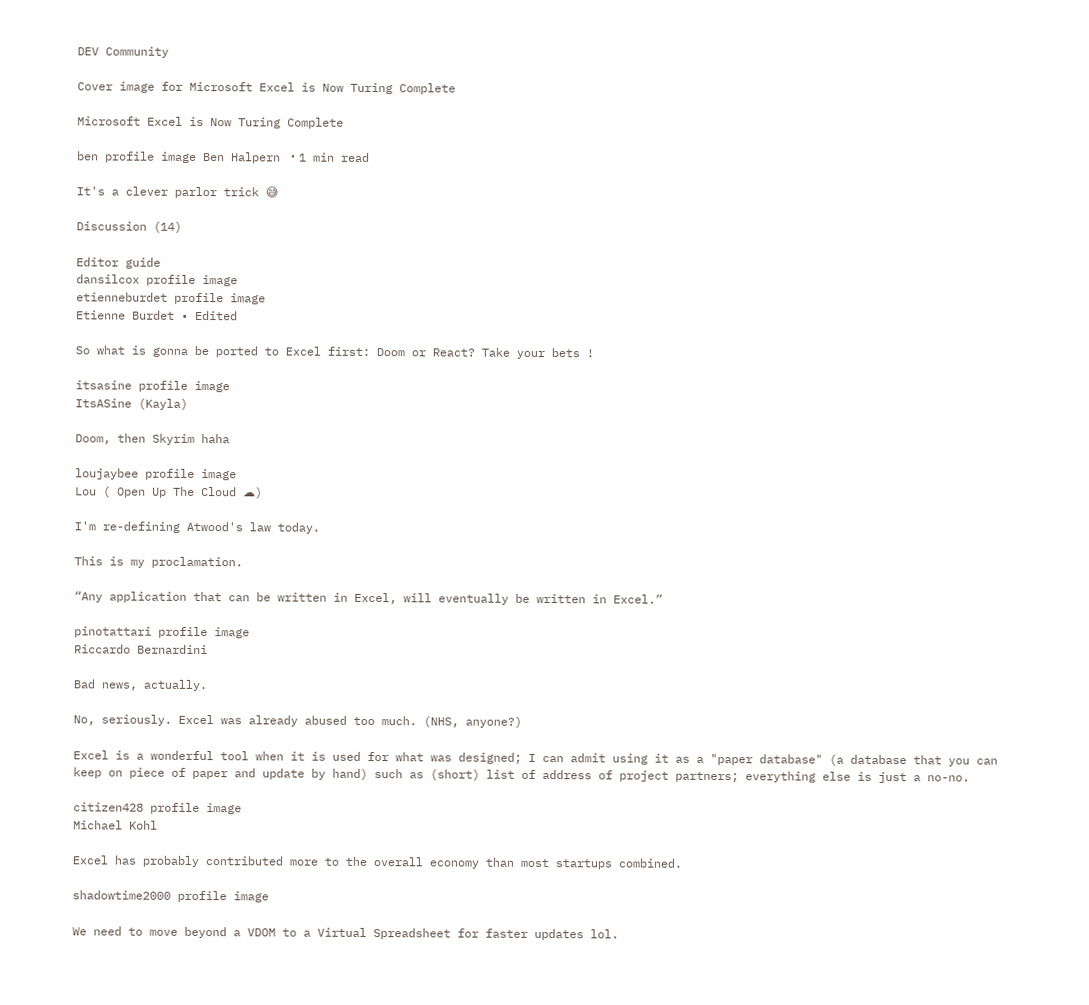DEV Community

Cover image for Microsoft Excel is Now Turing Complete

Microsoft Excel is Now Turing Complete

ben profile image Ben Halpern ・1 min read

It's a clever parlor trick 😅

Discussion (14)

Editor guide
dansilcox profile image
etienneburdet profile image
Etienne Burdet • Edited

So what is gonna be ported to Excel first: Doom or React? Take your bets !

itsasine profile image
ItsASine (Kayla)

Doom, then Skyrim haha

loujaybee profile image
Lou ( Open Up The Cloud ☁)

I'm re-defining Atwood's law today.

This is my proclamation.

“Any application that can be written in Excel, will eventually be written in Excel.”

pinotattari profile image
Riccardo Bernardini

Bad news, actually.

No, seriously. Excel was already abused too much. (NHS, anyone?)

Excel is a wonderful tool when it is used for what was designed; I can admit using it as a "paper database" (a database that you can keep on piece of paper and update by hand) such as (short) list of address of project partners; everything else is just a no-no.

citizen428 profile image
Michael Kohl

Excel has probably contributed more to the overall economy than most startups combined.

shadowtime2000 profile image

We need to move beyond a VDOM to a Virtual Spreadsheet for faster updates lol.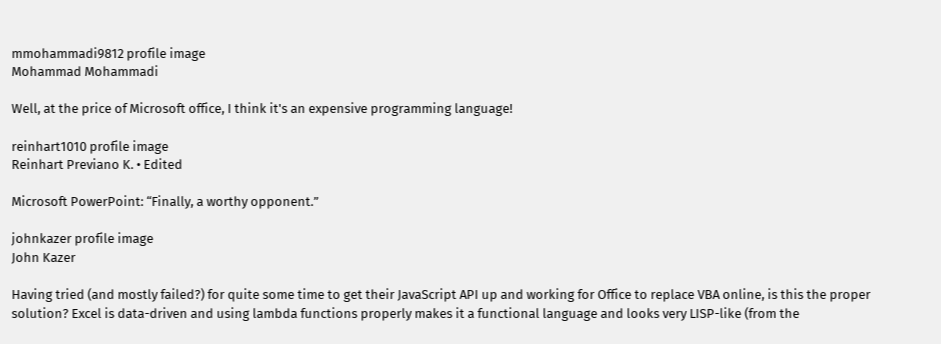mmohammadi9812 profile image
Mohammad Mohammadi

Well, at the price of Microsoft office, I think it's an expensive programming language!

reinhart1010 profile image
Reinhart Previano K. • Edited

Microsoft PowerPoint: “Finally, a worthy opponent.”

johnkazer profile image
John Kazer

Having tried (and mostly failed?) for quite some time to get their JavaScript API up and working for Office to replace VBA online, is this the proper solution? Excel is data-driven and using lambda functions properly makes it a functional language and looks very LISP-like (from the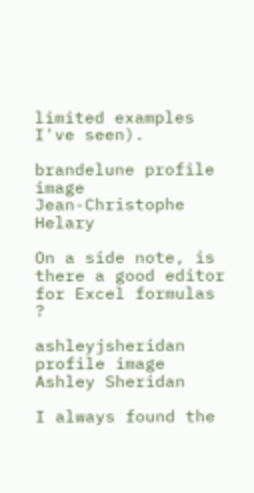limited examples I've seen).

brandelune profile image
Jean-Christophe Helary

On a side note, is there a good editor for Excel formulas ?

ashleyjsheridan profile image
Ashley Sheridan

I always found the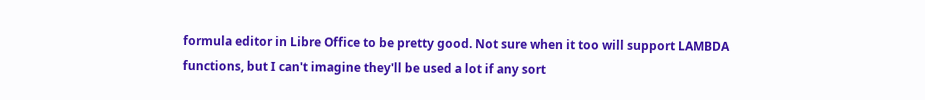formula editor in Libre Office to be pretty good. Not sure when it too will support LAMBDA functions, but I can't imagine they'll be used a lot if any sort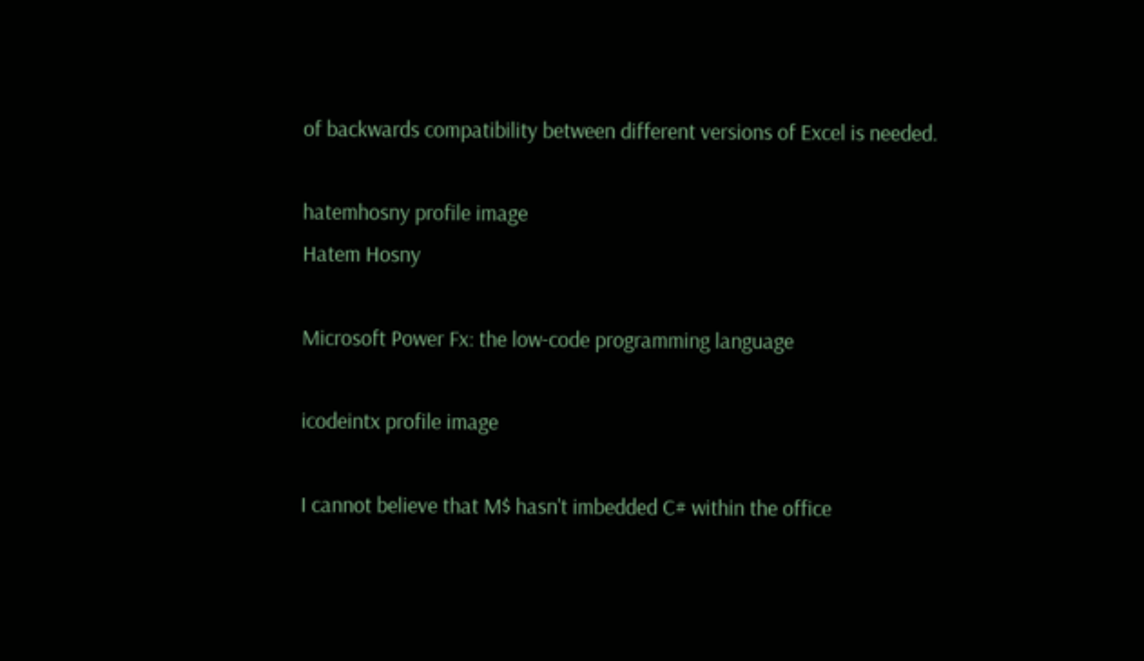of backwards compatibility between different versions of Excel is needed.

hatemhosny profile image
Hatem Hosny

Microsoft Power Fx: the low-code programming language

icodeintx profile image

I cannot believe that M$ hasn't imbedded C# within the office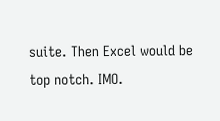suite. Then Excel would be top notch. IMO.